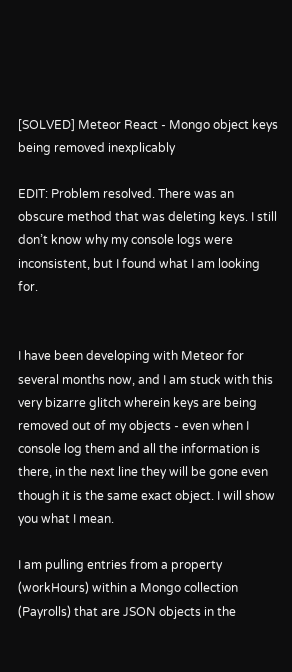[SOLVED] Meteor React - Mongo object keys being removed inexplicably

EDIT: Problem resolved. There was an obscure method that was deleting keys. I still don’t know why my console logs were inconsistent, but I found what I am looking for.


I have been developing with Meteor for several months now, and I am stuck with this very bizarre glitch wherein keys are being removed out of my objects - even when I console log them and all the information is there, in the next line they will be gone even though it is the same exact object. I will show you what I mean.

I am pulling entries from a property (workHours) within a Mongo collection (Payrolls) that are JSON objects in the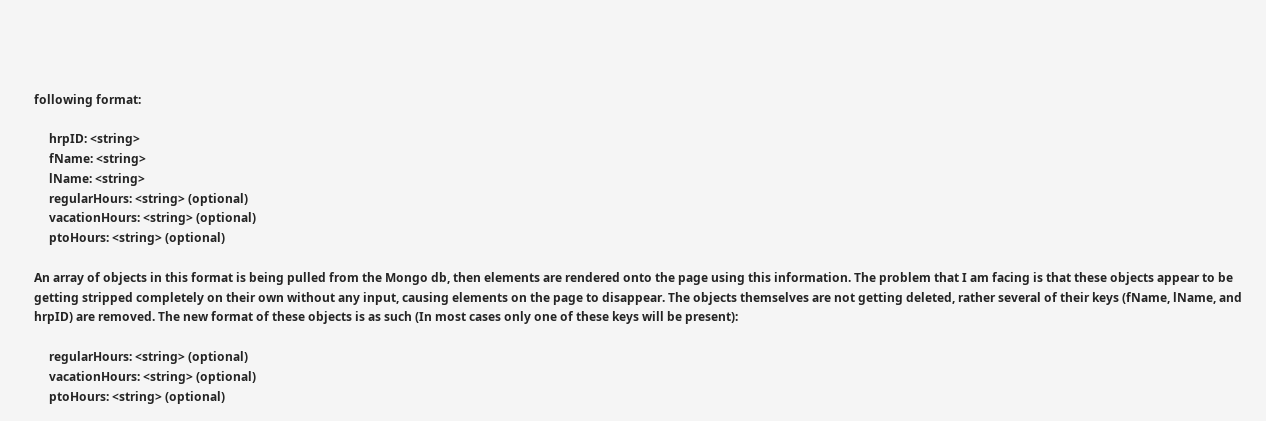following format:

     hrpID: <string>
     fName: <string>
     lName: <string>
     regularHours: <string> (optional)
     vacationHours: <string> (optional)
     ptoHours: <string> (optional)

An array of objects in this format is being pulled from the Mongo db, then elements are rendered onto the page using this information. The problem that I am facing is that these objects appear to be getting stripped completely on their own without any input, causing elements on the page to disappear. The objects themselves are not getting deleted, rather several of their keys (fName, lName, and hrpID) are removed. The new format of these objects is as such (In most cases only one of these keys will be present):

     regularHours: <string> (optional)
     vacationHours: <string> (optional)
     ptoHours: <string> (optional)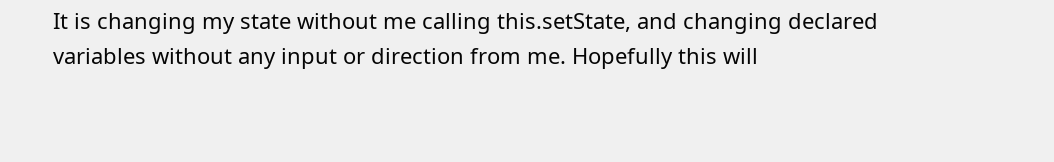It is changing my state without me calling this.setState, and changing declared variables without any input or direction from me. Hopefully this will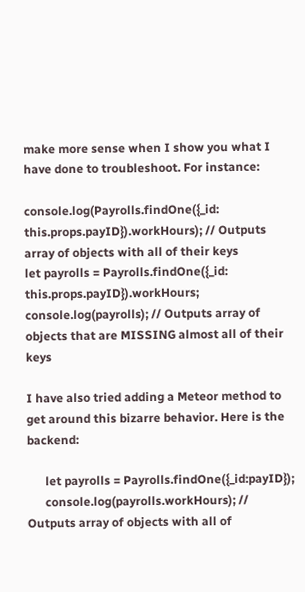make more sense when I show you what I have done to troubleshoot. For instance:

console.log(Payrolls.findOne({_id: this.props.payID}).workHours); // Outputs array of objects with all of their keys
let payrolls = Payrolls.findOne({_id: this.props.payID}).workHours;
console.log(payrolls); // Outputs array of objects that are MISSING almost all of their keys

I have also tried adding a Meteor method to get around this bizarre behavior. Here is the backend:

      let payrolls = Payrolls.findOne({_id:payID});
      console.log(payrolls.workHours); // Outputs array of objects with all of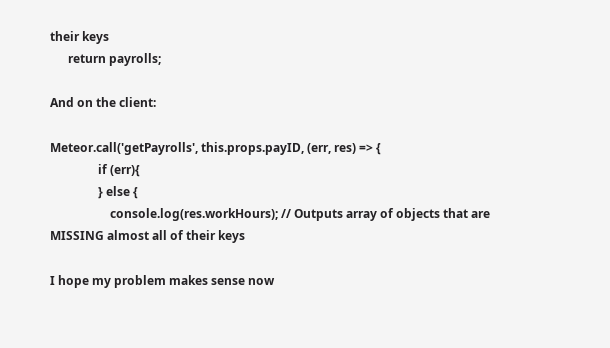their keys
      return payrolls;

And on the client:

Meteor.call('getPayrolls', this.props.payID, (err, res) => {
                if (err){
                } else {
                    console.log(res.workHours); // Outputs array of objects that are MISSING almost all of their keys

I hope my problem makes sense now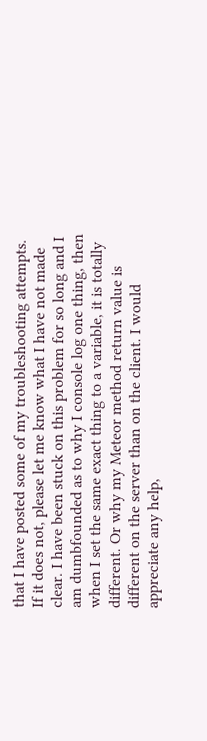that I have posted some of my troubleshooting attempts. If it does not, please let me know what I have not made clear. I have been stuck on this problem for so long and I am dumbfounded as to why I console log one thing, then when I set the same exact thing to a variable, it is totally different. Or why my Meteor method return value is different on the server than on the client. I would appreciate any help,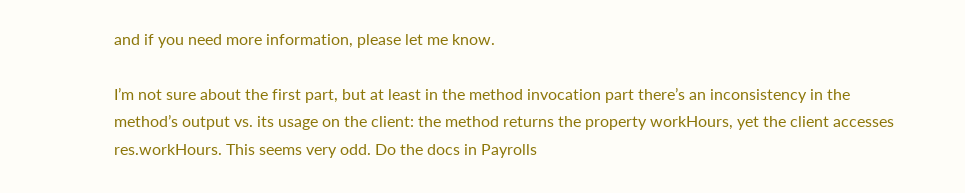and if you need more information, please let me know.

I’m not sure about the first part, but at least in the method invocation part there’s an inconsistency in the method’s output vs. its usage on the client: the method returns the property workHours, yet the client accesses res.workHours. This seems very odd. Do the docs in Payrolls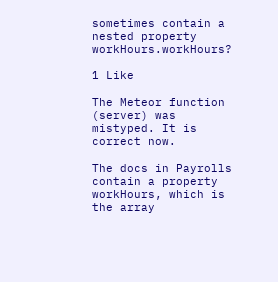sometimes contain a nested property workHours.workHours?

1 Like

The Meteor function (server) was mistyped. It is correct now.

The docs in Payrolls contain a property workHours, which is the array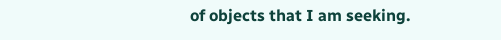of objects that I am seeking.